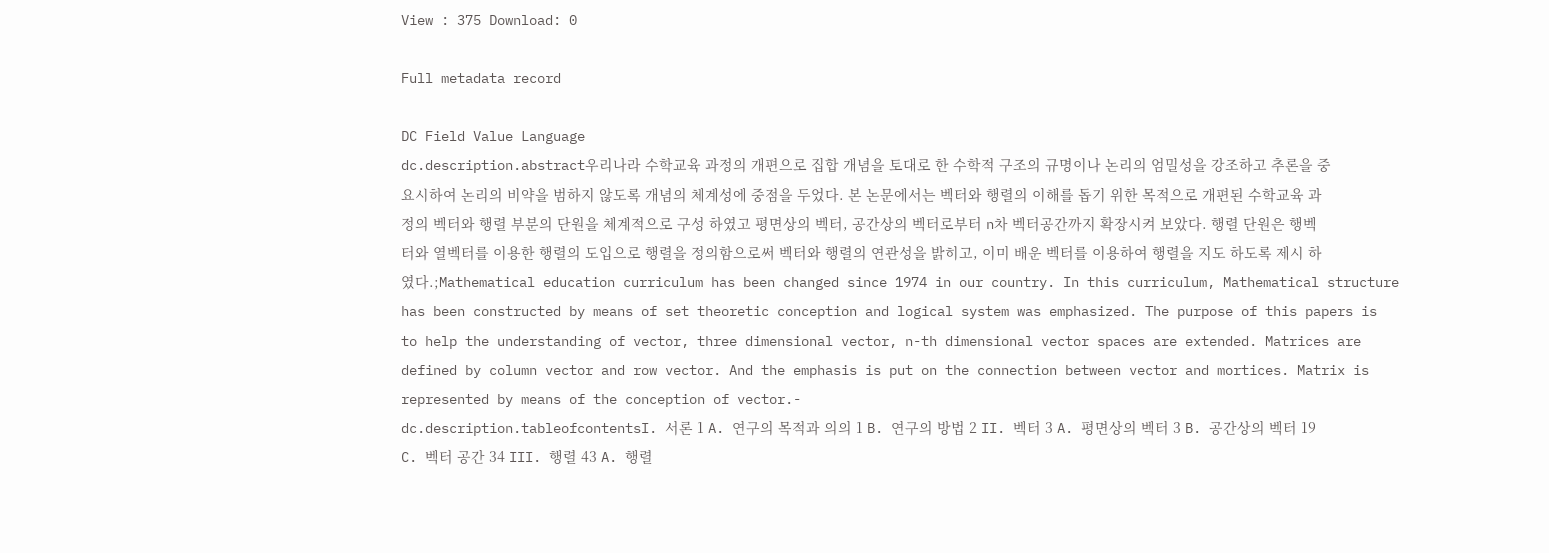View : 375 Download: 0

Full metadata record

DC Field Value Language
dc.description.abstract우리나라 수학교육 과정의 개편으로 집합 개념을 토대로 한 수학적 구조의 규명이나 논리의 엄밀성을 강조하고 추론을 중요시하여 논리의 비약을 범하지 않도록 개념의 체계성에 중점을 두었다. 본 논문에서는 벡터와 행렬의 이해를 돕기 위한 목적으로 개편된 수학교육 과정의 벡터와 행렬 부분의 단원을 체계적으로 구성 하였고 평면상의 벡터, 공간상의 벡터로부터 n차 벡터공간까지 확장시켜 보았다. 행렬 단원은 행벡터와 열벡터를 이용한 행렬의 도입으로 행렬을 정의함으로써 벡터와 행렬의 연관성을 밝히고, 이미 배운 벡터를 이용하여 행렬을 지도 하도록 제시 하였다.;Mathematical education curriculum has been changed since 1974 in our country. In this curriculum, Mathematical structure has been constructed by means of set theoretic conception and logical system was emphasized. The purpose of this papers is to help the understanding of vector, three dimensional vector, n-th dimensional vector spaces are extended. Matrices are defined by column vector and row vector. And the emphasis is put on the connection between vector and mortices. Matrix is represented by means of the conception of vector.-
dc.description.tableofcontentsI. 서론 1 A. 연구의 목적과 의의 1 B. 연구의 방법 2 II. 벡터 3 A. 평면상의 벡터 3 B. 공간상의 벡터 19 C. 벡터 공간 34 III. 행렬 43 A. 행렬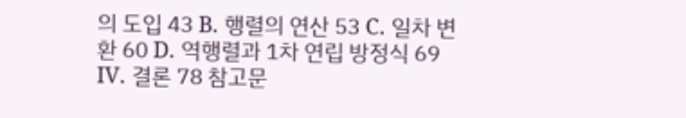의 도입 43 B. 행렬의 연산 53 C. 일차 변환 60 D. 역행렬과 1차 연립 방정식 69 IV. 결론 78 참고문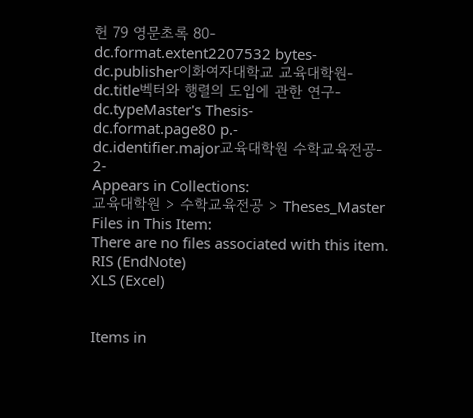헌 79 영문초록 80-
dc.format.extent2207532 bytes-
dc.publisher이화여자대학교 교육대학원-
dc.title벡터와 행렬의 도입에 관한 연구-
dc.typeMaster's Thesis-
dc.format.page80 p.-
dc.identifier.major교육대학원 수학교육전공- 2-
Appears in Collections:
교육대학원 > 수학교육전공 > Theses_Master
Files in This Item:
There are no files associated with this item.
RIS (EndNote)
XLS (Excel)


Items in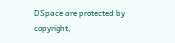DSpace are protected by copyright,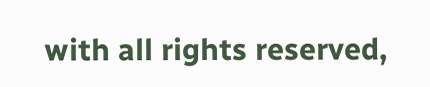with all rights reserved,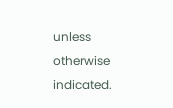unless otherwise indicated.